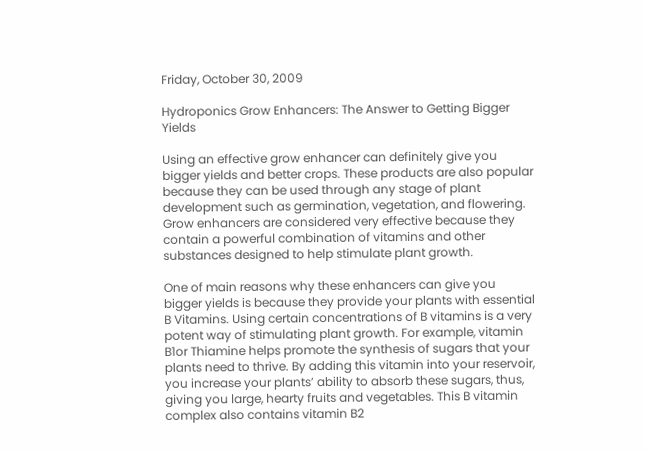Friday, October 30, 2009

Hydroponics Grow Enhancers: The Answer to Getting Bigger Yields

Using an effective grow enhancer can definitely give you bigger yields and better crops. These products are also popular because they can be used through any stage of plant development such as germination, vegetation, and flowering. Grow enhancers are considered very effective because they contain a powerful combination of vitamins and other substances designed to help stimulate plant growth.

One of main reasons why these enhancers can give you bigger yields is because they provide your plants with essential B Vitamins. Using certain concentrations of B vitamins is a very potent way of stimulating plant growth. For example, vitamin B1or Thiamine helps promote the synthesis of sugars that your plants need to thrive. By adding this vitamin into your reservoir, you increase your plants’ ability to absorb these sugars, thus, giving you large, hearty fruits and vegetables. This B vitamin complex also contains vitamin B2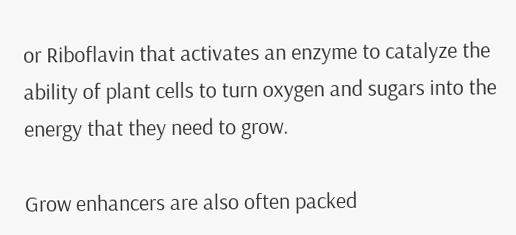or Riboflavin that activates an enzyme to catalyze the ability of plant cells to turn oxygen and sugars into the energy that they need to grow.

Grow enhancers are also often packed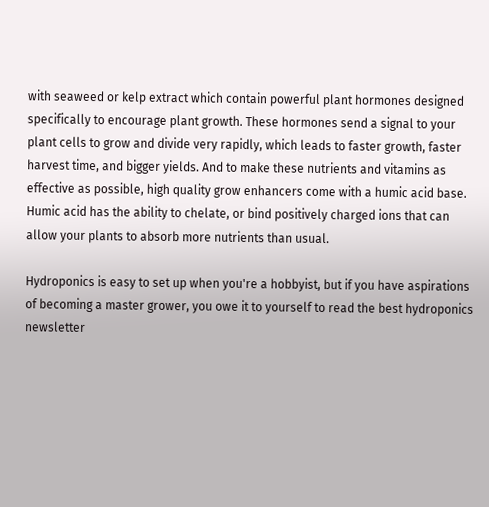with seaweed or kelp extract which contain powerful plant hormones designed specifically to encourage plant growth. These hormones send a signal to your plant cells to grow and divide very rapidly, which leads to faster growth, faster harvest time, and bigger yields. And to make these nutrients and vitamins as effective as possible, high quality grow enhancers come with a humic acid base. Humic acid has the ability to chelate, or bind positively charged ions that can allow your plants to absorb more nutrients than usual.

Hydroponics is easy to set up when you're a hobbyist, but if you have aspirations of becoming a master grower, you owe it to yourself to read the best hydroponics newsletter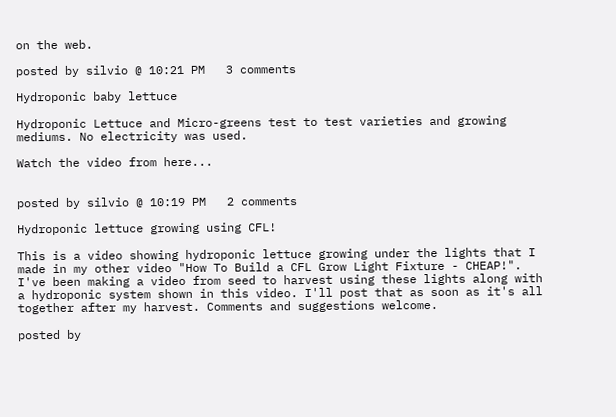on the web.

posted by silvio @ 10:21 PM   3 comments

Hydroponic baby lettuce

Hydroponic Lettuce and Micro-greens test to test varieties and growing mediums. No electricity was used.

Watch the video from here...


posted by silvio @ 10:19 PM   2 comments

Hydroponic lettuce growing using CFL!

This is a video showing hydroponic lettuce growing under the lights that I made in my other video "How To Build a CFL Grow Light Fixture - CHEAP!". I've been making a video from seed to harvest using these lights along with a hydroponic system shown in this video. I'll post that as soon as it's all together after my harvest. Comments and suggestions welcome.

posted by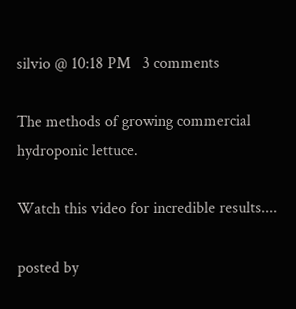silvio @ 10:18 PM   3 comments

The methods of growing commercial hydroponic lettuce.

Watch this video for incredible results....

posted by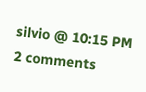silvio @ 10:15 PM   2 comments